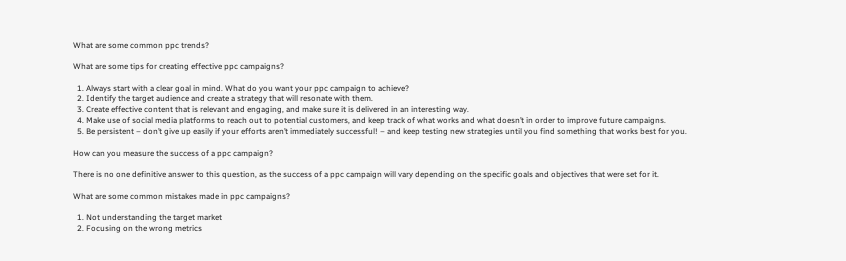What are some common ppc trends?

What are some tips for creating effective ppc campaigns?

  1. Always start with a clear goal in mind. What do you want your ppc campaign to achieve?
  2. Identify the target audience and create a strategy that will resonate with them.
  3. Create effective content that is relevant and engaging, and make sure it is delivered in an interesting way.
  4. Make use of social media platforms to reach out to potential customers, and keep track of what works and what doesn’t in order to improve future campaigns.
  5. Be persistent – don’t give up easily if your efforts aren’t immediately successful! – and keep testing new strategies until you find something that works best for you.

How can you measure the success of a ppc campaign?

There is no one definitive answer to this question, as the success of a ppc campaign will vary depending on the specific goals and objectives that were set for it.

What are some common mistakes made in ppc campaigns?

  1. Not understanding the target market
  2. Focusing on the wrong metrics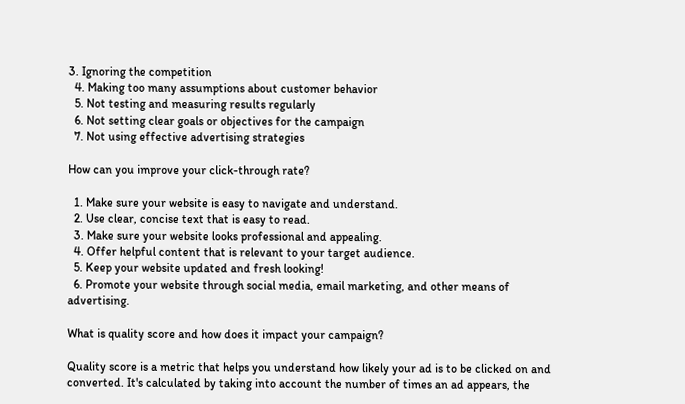3. Ignoring the competition
  4. Making too many assumptions about customer behavior
  5. Not testing and measuring results regularly
  6. Not setting clear goals or objectives for the campaign
  7. Not using effective advertising strategies

How can you improve your click-through rate?

  1. Make sure your website is easy to navigate and understand.
  2. Use clear, concise text that is easy to read.
  3. Make sure your website looks professional and appealing.
  4. Offer helpful content that is relevant to your target audience.
  5. Keep your website updated and fresh looking!
  6. Promote your website through social media, email marketing, and other means of advertising.

What is quality score and how does it impact your campaign?

Quality score is a metric that helps you understand how likely your ad is to be clicked on and converted. It's calculated by taking into account the number of times an ad appears, the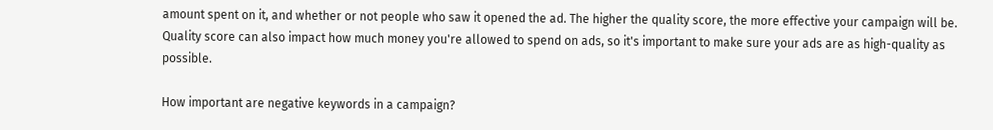amount spent on it, and whether or not people who saw it opened the ad. The higher the quality score, the more effective your campaign will be. Quality score can also impact how much money you're allowed to spend on ads, so it's important to make sure your ads are as high-quality as possible.

How important are negative keywords in a campaign?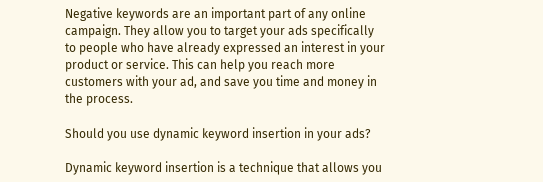Negative keywords are an important part of any online campaign. They allow you to target your ads specifically to people who have already expressed an interest in your product or service. This can help you reach more customers with your ad, and save you time and money in the process.

Should you use dynamic keyword insertion in your ads?

Dynamic keyword insertion is a technique that allows you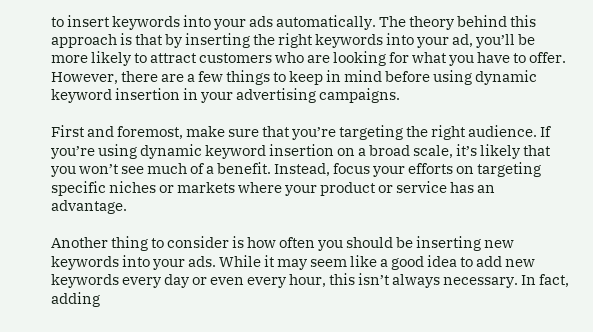to insert keywords into your ads automatically. The theory behind this approach is that by inserting the right keywords into your ad, you’ll be more likely to attract customers who are looking for what you have to offer. However, there are a few things to keep in mind before using dynamic keyword insertion in your advertising campaigns.

First and foremost, make sure that you’re targeting the right audience. If you’re using dynamic keyword insertion on a broad scale, it’s likely that you won’t see much of a benefit. Instead, focus your efforts on targeting specific niches or markets where your product or service has an advantage.

Another thing to consider is how often you should be inserting new keywords into your ads. While it may seem like a good idea to add new keywords every day or even every hour, this isn’t always necessary. In fact, adding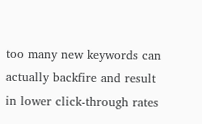too many new keywords can actually backfire and result in lower click-through rates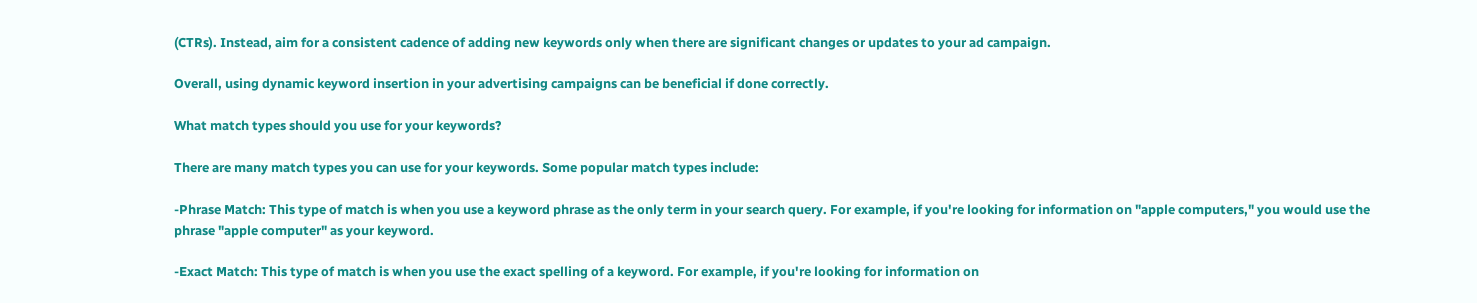(CTRs). Instead, aim for a consistent cadence of adding new keywords only when there are significant changes or updates to your ad campaign.

Overall, using dynamic keyword insertion in your advertising campaigns can be beneficial if done correctly.

What match types should you use for your keywords?

There are many match types you can use for your keywords. Some popular match types include:

-Phrase Match: This type of match is when you use a keyword phrase as the only term in your search query. For example, if you're looking for information on "apple computers," you would use the phrase "apple computer" as your keyword.

-Exact Match: This type of match is when you use the exact spelling of a keyword. For example, if you're looking for information on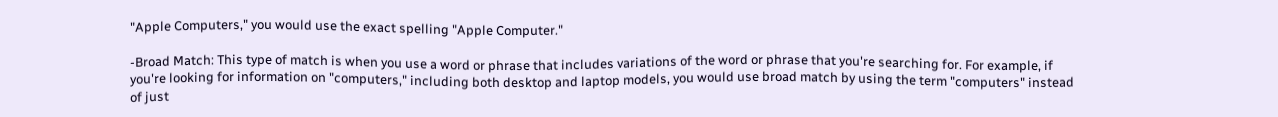"Apple Computers," you would use the exact spelling "Apple Computer."

-Broad Match: This type of match is when you use a word or phrase that includes variations of the word or phrase that you're searching for. For example, if you're looking for information on "computers," including both desktop and laptop models, you would use broad match by using the term "computers" instead of just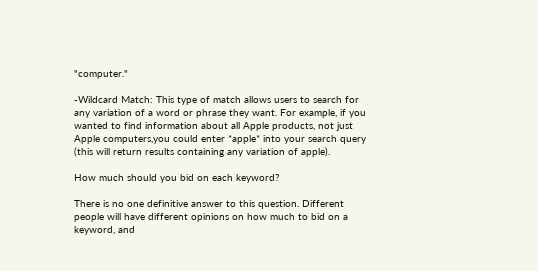"computer."

-Wildcard Match: This type of match allows users to search for any variation of a word or phrase they want. For example, if you wanted to find information about all Apple products, not just Apple computers,you could enter *apple* into your search query (this will return results containing any variation of apple).

How much should you bid on each keyword?

There is no one definitive answer to this question. Different people will have different opinions on how much to bid on a keyword, and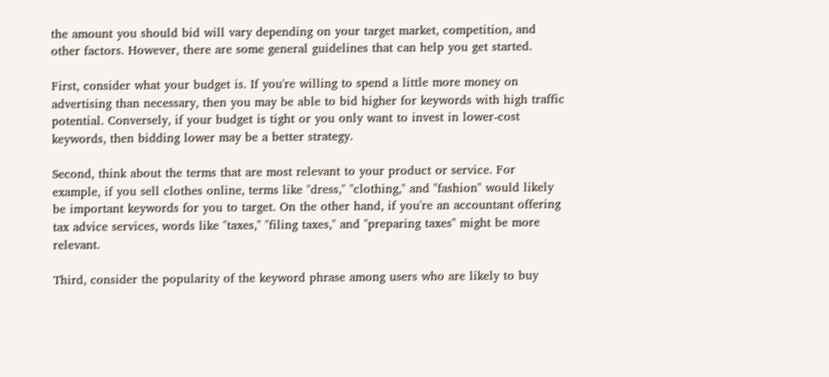the amount you should bid will vary depending on your target market, competition, and other factors. However, there are some general guidelines that can help you get started.

First, consider what your budget is. If you're willing to spend a little more money on advertising than necessary, then you may be able to bid higher for keywords with high traffic potential. Conversely, if your budget is tight or you only want to invest in lower-cost keywords, then bidding lower may be a better strategy.

Second, think about the terms that are most relevant to your product or service. For example, if you sell clothes online, terms like "dress," "clothing," and "fashion" would likely be important keywords for you to target. On the other hand, if you're an accountant offering tax advice services, words like "taxes," "filing taxes," and "preparing taxes" might be more relevant.

Third, consider the popularity of the keyword phrase among users who are likely to buy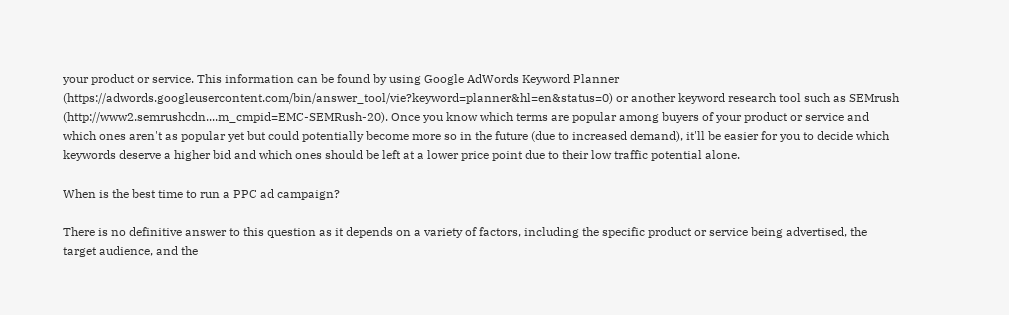your product or service. This information can be found by using Google AdWords Keyword Planner (https://adwords.googleusercontent.com/bin/answer_tool/vie?keyword=planner&hl=en&status=0) or another keyword research tool such as SEMrush (http://www2.semrushcdn....m_cmpid=EMC-SEMRush-20). Once you know which terms are popular among buyers of your product or service and which ones aren't as popular yet but could potentially become more so in the future (due to increased demand), it'll be easier for you to decide which keywords deserve a higher bid and which ones should be left at a lower price point due to their low traffic potential alone.

When is the best time to run a PPC ad campaign?

There is no definitive answer to this question as it depends on a variety of factors, including the specific product or service being advertised, the target audience, and the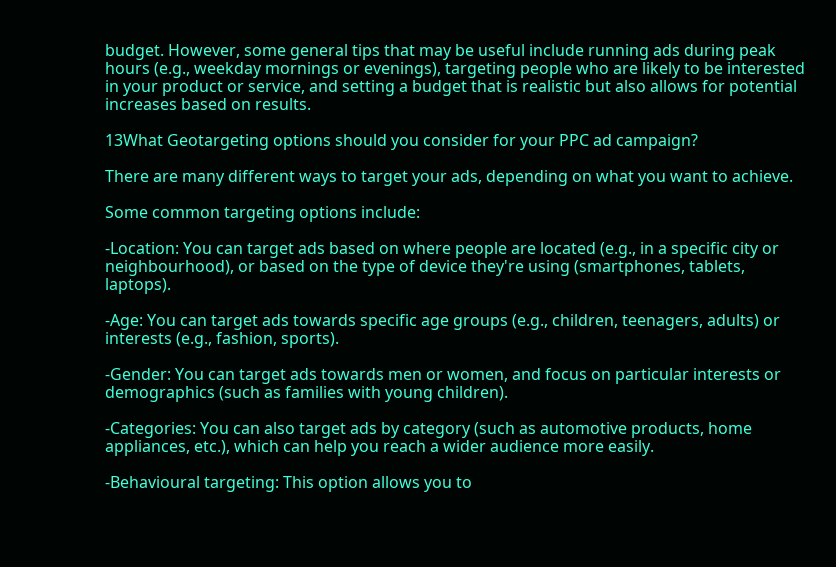budget. However, some general tips that may be useful include running ads during peak hours (e.g., weekday mornings or evenings), targeting people who are likely to be interested in your product or service, and setting a budget that is realistic but also allows for potential increases based on results.

13What Geotargeting options should you consider for your PPC ad campaign?

There are many different ways to target your ads, depending on what you want to achieve.

Some common targeting options include:

-Location: You can target ads based on where people are located (e.g., in a specific city or neighbourhood), or based on the type of device they're using (smartphones, tablets, laptops).

-Age: You can target ads towards specific age groups (e.g., children, teenagers, adults) or interests (e.g., fashion, sports).

-Gender: You can target ads towards men or women, and focus on particular interests or demographics (such as families with young children).

-Categories: You can also target ads by category (such as automotive products, home appliances, etc.), which can help you reach a wider audience more easily.

-Behavioural targeting: This option allows you to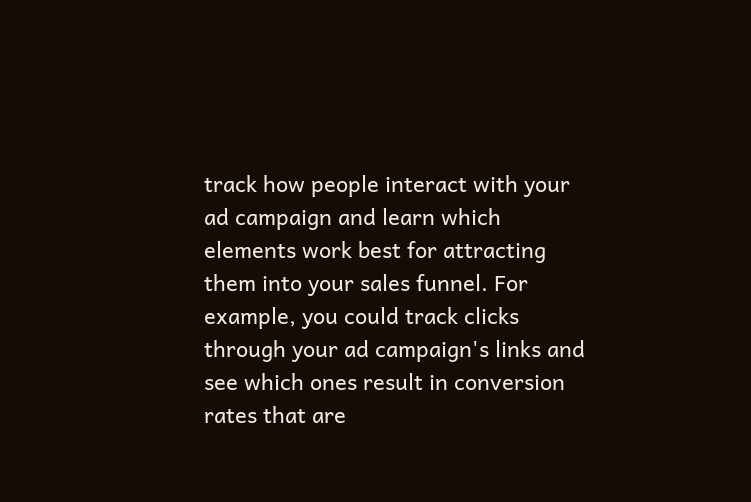track how people interact with your ad campaign and learn which elements work best for attracting them into your sales funnel. For example, you could track clicks through your ad campaign's links and see which ones result in conversion rates that are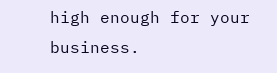high enough for your business.